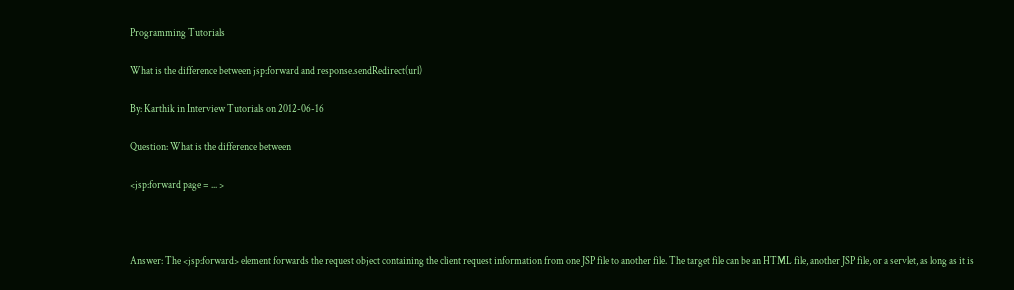Programming Tutorials

What is the difference between jsp:forward and response.sendRedirect(url)

By: Karthik in Interview Tutorials on 2012-06-16

Question: What is the difference between

<jsp:forward page = ... >



Answer: The <jsp:forward> element forwards the request object containing the client request information from one JSP file to another file. The target file can be an HTML file, another JSP file, or a servlet, as long as it is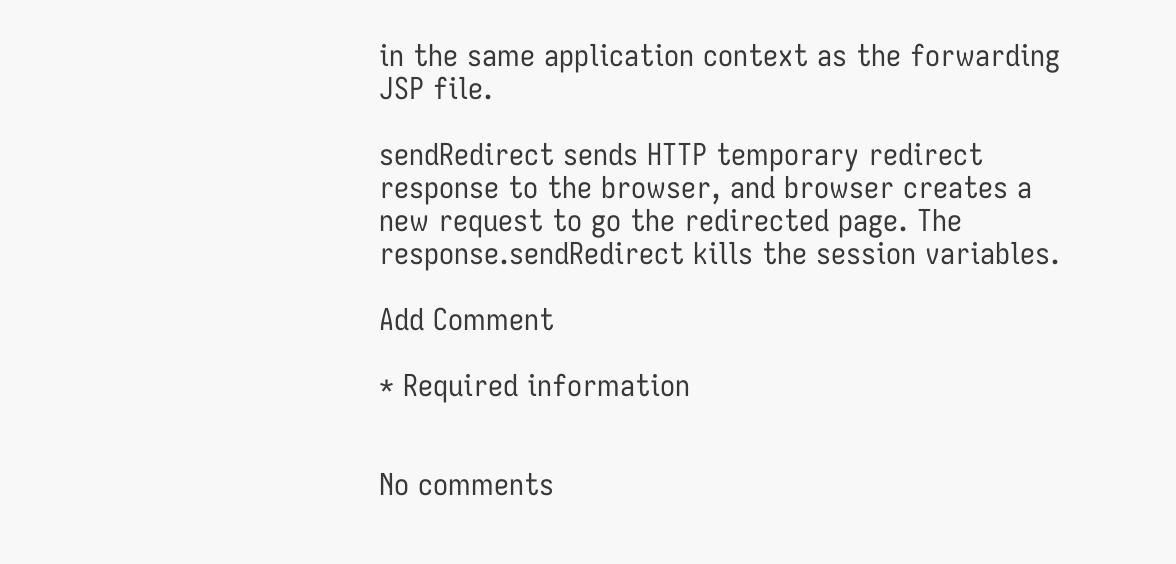in the same application context as the forwarding JSP file.

sendRedirect sends HTTP temporary redirect response to the browser, and browser creates a new request to go the redirected page. The  response.sendRedirect kills the session variables.

Add Comment

* Required information


No comments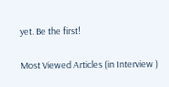yet. Be the first!

Most Viewed Articles (in Interview )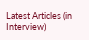Latest Articles (in Interview)